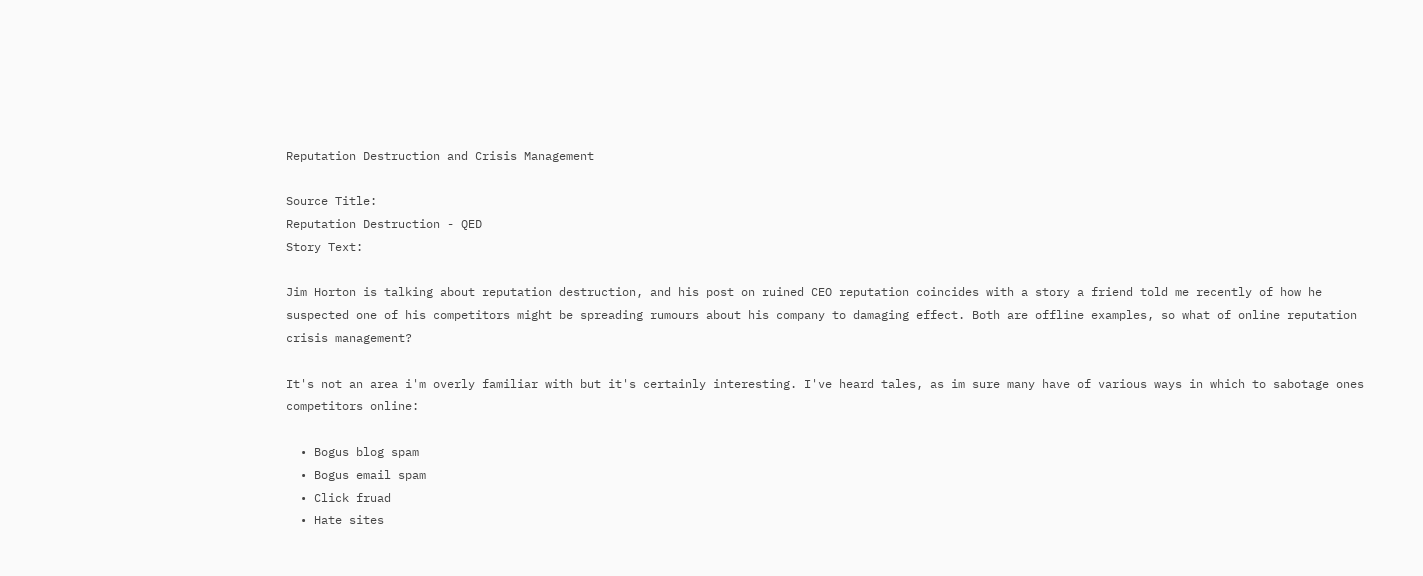Reputation Destruction and Crisis Management

Source Title:
Reputation Destruction - QED
Story Text:

Jim Horton is talking about reputation destruction, and his post on ruined CEO reputation coincides with a story a friend told me recently of how he suspected one of his competitors might be spreading rumours about his company to damaging effect. Both are offline examples, so what of online reputation crisis management?

It's not an area i'm overly familiar with but it's certainly interesting. I've heard tales, as im sure many have of various ways in which to sabotage ones competitors online:

  • Bogus blog spam
  • Bogus email spam
  • Click fruad
  • Hate sites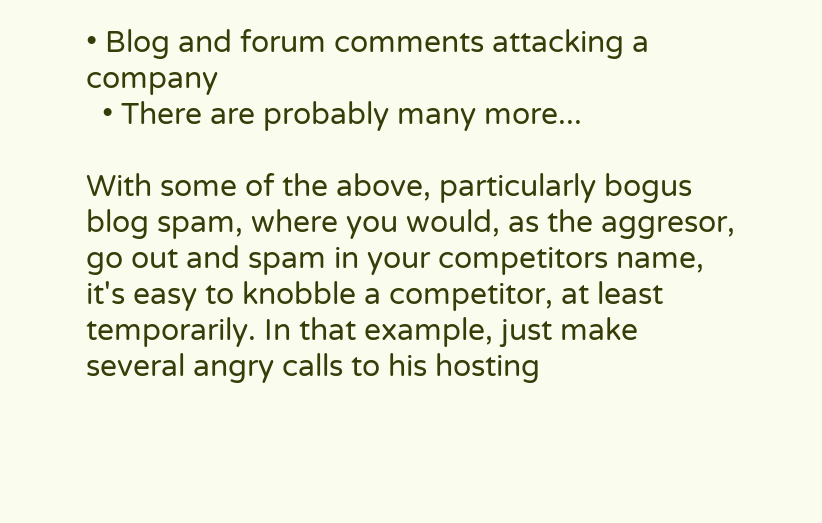• Blog and forum comments attacking a company
  • There are probably many more...

With some of the above, particularly bogus blog spam, where you would, as the aggresor, go out and spam in your competitors name, it's easy to knobble a competitor, at least temporarily. In that example, just make several angry calls to his hosting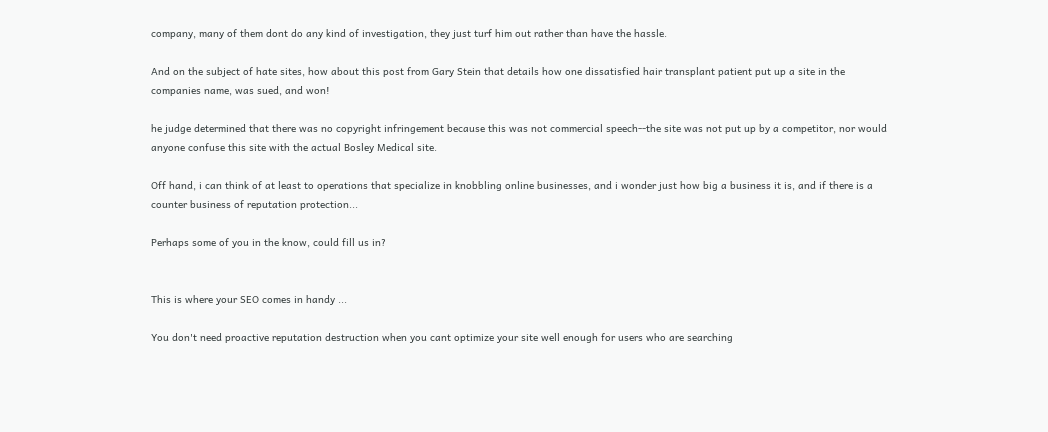company, many of them dont do any kind of investigation, they just turf him out rather than have the hassle.

And on the subject of hate sites, how about this post from Gary Stein that details how one dissatisfied hair transplant patient put up a site in the companies name, was sued, and won!

he judge determined that there was no copyright infringement because this was not commercial speech--the site was not put up by a competitor, nor would anyone confuse this site with the actual Bosley Medical site.

Off hand, i can think of at least to operations that specialize in knobbling online businesses, and i wonder just how big a business it is, and if there is a counter business of reputation protection...

Perhaps some of you in the know, could fill us in?


This is where your SEO comes in handy ...

You don't need proactive reputation destruction when you cant optimize your site well enough for users who are searching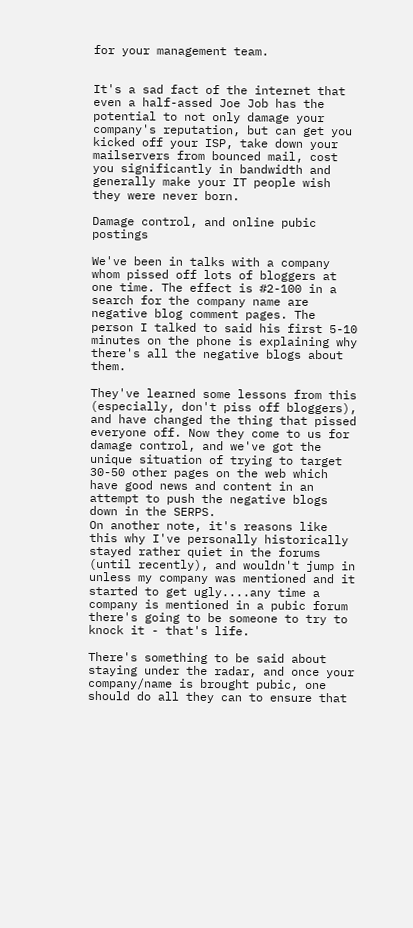for your management team.


It's a sad fact of the internet that even a half-assed Joe Job has the potential to not only damage your company's reputation, but can get you kicked off your ISP, take down your mailservers from bounced mail, cost you significantly in bandwidth and generally make your IT people wish they were never born.

Damage control, and online pubic postings

We've been in talks with a company whom pissed off lots of bloggers at one time. The effect is #2-100 in a search for the company name are negative blog comment pages. The person I talked to said his first 5-10 minutes on the phone is explaining why there's all the negative blogs about them.

They've learned some lessons from this (especially, don't piss off bloggers), and have changed the thing that pissed everyone off. Now they come to us for damage control, and we've got the unique situation of trying to target 30-50 other pages on the web which have good news and content in an attempt to push the negative blogs down in the SERPS.
On another note, it's reasons like this why I've personally historically stayed rather quiet in the forums (until recently), and wouldn't jump in unless my company was mentioned and it started to get ugly....any time a company is mentioned in a pubic forum there's going to be someone to try to knock it - that's life.

There's something to be said about staying under the radar, and once your company/name is brought pubic, one should do all they can to ensure that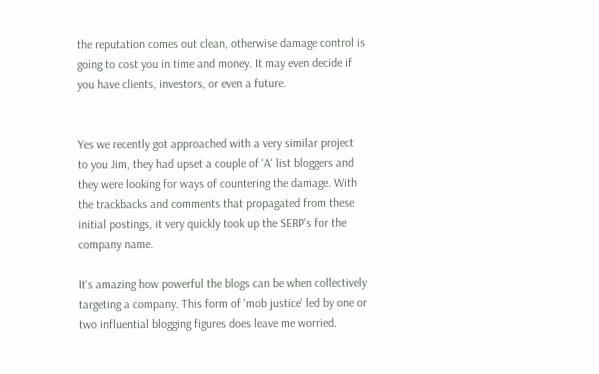the reputation comes out clean, otherwise damage control is going to cost you in time and money. It may even decide if you have clients, investors, or even a future.


Yes we recently got approached with a very similar project to you Jim, they had upset a couple of 'A' list bloggers and they were looking for ways of countering the damage. With the trackbacks and comments that propagated from these initial postings, it very quickly took up the SERP's for the company name.

It's amazing how powerful the blogs can be when collectively targeting a company. This form of 'mob justice' led by one or two influential blogging figures does leave me worried.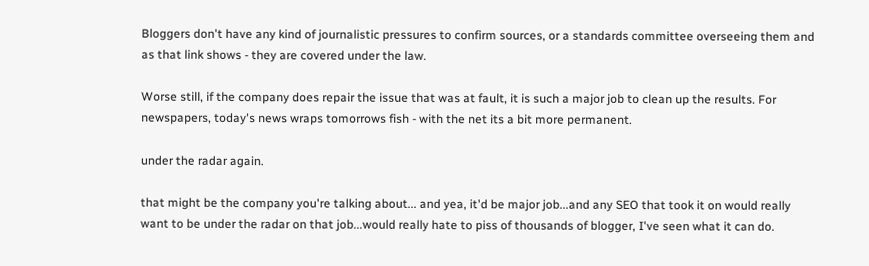Bloggers don't have any kind of journalistic pressures to confirm sources, or a standards committee overseeing them and as that link shows - they are covered under the law.

Worse still, if the company does repair the issue that was at fault, it is such a major job to clean up the results. For newspapers, today's news wraps tomorrows fish - with the net its a bit more permanent.

under the radar again.

that might be the company you're talking about... and yea, it'd be major job...and any SEO that took it on would really want to be under the radar on that job...would really hate to piss of thousands of blogger, I've seen what it can do.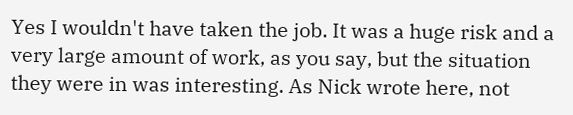Yes I wouldn't have taken the job. It was a huge risk and a very large amount of work, as you say, but the situation they were in was interesting. As Nick wrote here, not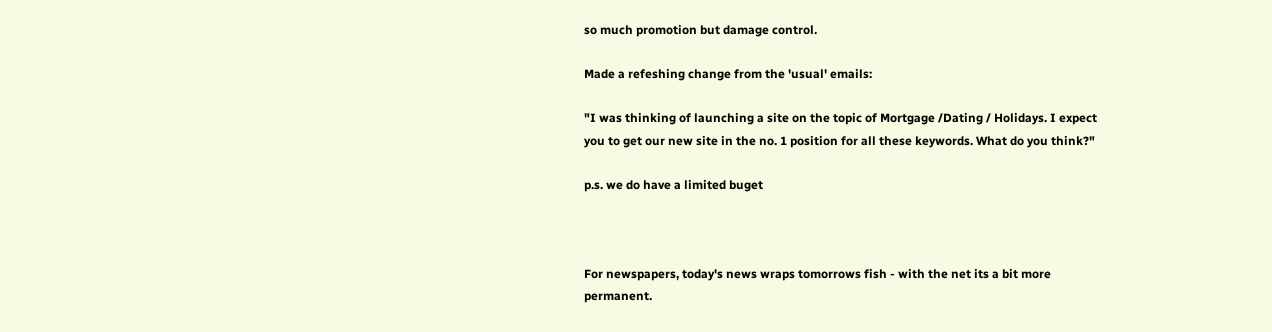so much promotion but damage control.

Made a refeshing change from the 'usual' emails:

"I was thinking of launching a site on the topic of Mortgage /Dating / Holidays. I expect you to get our new site in the no. 1 position for all these keywords. What do you think?"

p.s. we do have a limited buget



For newspapers, today's news wraps tomorrows fish - with the net its a bit more permanent.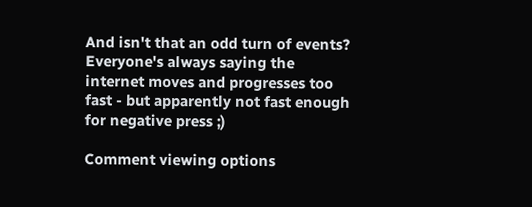And isn't that an odd turn of events? Everyone's always saying the internet moves and progresses too fast - but apparently not fast enough for negative press ;)

Comment viewing options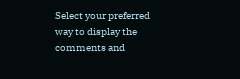Select your preferred way to display the comments and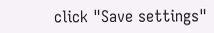click "Save settings"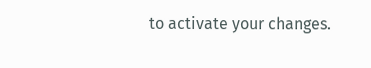to activate your changes.